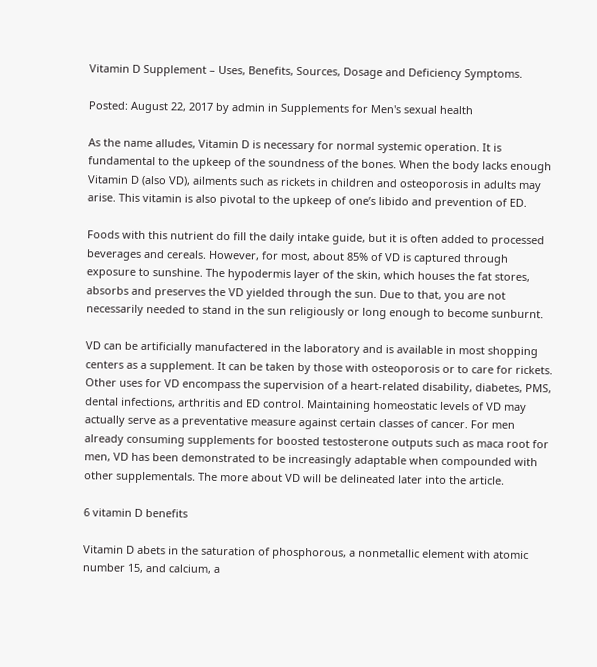Vitamin D Supplement – Uses, Benefits, Sources, Dosage and Deficiency Symptoms.

Posted: August 22, 2017 by admin in Supplements for Men's sexual health

As the name alludes, Vitamin D is necessary for normal systemic operation. It is fundamental to the upkeep of the soundness of the bones. When the body lacks enough Vitamin D (also VD), ailments such as rickets in children and osteoporosis in adults may arise. This vitamin is also pivotal to the upkeep of one’s libido and prevention of ED.

Foods with this nutrient do fill the daily intake guide, but it is often added to processed beverages and cereals. However, for most, about 85% of VD is captured through exposure to sunshine. The hypodermis layer of the skin, which houses the fat stores, absorbs and preserves the VD yielded through the sun. Due to that, you are not necessarily needed to stand in the sun religiously or long enough to become sunburnt.

VD can be artificially manufactered in the laboratory and is available in most shopping centers as a supplement. It can be taken by those with osteoporosis or to care for rickets. Other uses for VD encompass the supervision of a heart-related disability, diabetes, PMS, dental infections, arthritis and ED control. Maintaining homeostatic levels of VD may actually serve as a preventative measure against certain classes of cancer. For men already consuming supplements for boosted testosterone outputs such as maca root for men, VD has been demonstrated to be increasingly adaptable when compounded with other supplementals. The more about VD will be delineated later into the article.

6 vitamin D benefits

Vitamin D abets in the saturation of phosphorous, a nonmetallic element with atomic number 15, and calcium, a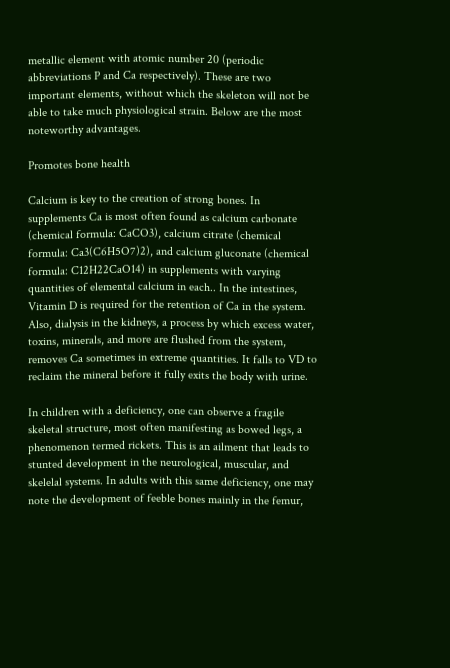metallic element with atomic number 20 (periodic abbreviations P and Ca respectively). These are two important elements, without which the skeleton will not be able to take much physiological strain. Below are the most noteworthy advantages.

Promotes bone health

Calcium is key to the creation of strong bones. In supplements Ca is most often found as calcium carbonate (chemical formula: CaCO3), calcium citrate (chemical formula: Ca3(C6H5O7)2), and calcium gluconate (chemical formula: C12H22CaO14) in supplements with varying quantities of elemental calcium in each.. In the intestines, Vitamin D is required for the retention of Ca in the system. Also, dialysis in the kidneys, a process by which excess water, toxins, minerals, and more are flushed from the system, removes Ca sometimes in extreme quantities. It falls to VD to reclaim the mineral before it fully exits the body with urine.

In children with a deficiency, one can observe a fragile skeletal structure, most often manifesting as bowed legs, a phenomenon termed rickets. This is an ailment that leads to stunted development in the neurological, muscular, and skelelal systems. In adults with this same deficiency, one may note the development of feeble bones mainly in the femur,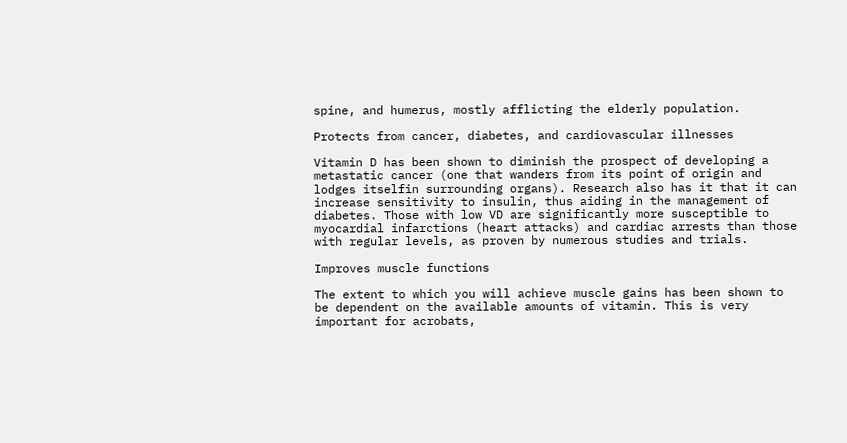spine, and humerus, mostly afflicting the elderly population.

Protects from cancer, diabetes, and cardiovascular illnesses

Vitamin D has been shown to diminish the prospect of developing a metastatic cancer (one that wanders from its point of origin and lodges itselfin surrounding organs). Research also has it that it can increase sensitivity to insulin, thus aiding in the management of diabetes. Those with low VD are significantly more susceptible to myocardial infarctions (heart attacks) and cardiac arrests than those with regular levels, as proven by numerous studies and trials.

Improves muscle functions

The extent to which you will achieve muscle gains has been shown to be dependent on the available amounts of vitamin. This is very important for acrobats,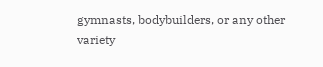gymnasts, bodybuilders, or any other variety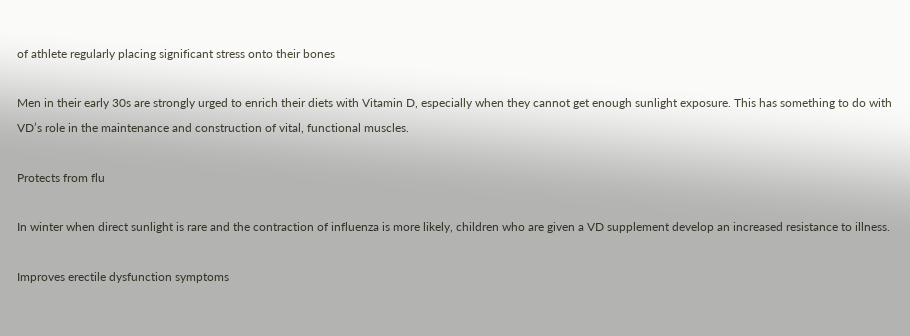of athlete regularly placing significant stress onto their bones

Men in their early 30s are strongly urged to enrich their diets with Vitamin D, especially when they cannot get enough sunlight exposure. This has something to do with VD’s role in the maintenance and construction of vital, functional muscles.

Protects from flu

In winter when direct sunlight is rare and the contraction of influenza is more likely, children who are given a VD supplement develop an increased resistance to illness.

Improves erectile dysfunction symptoms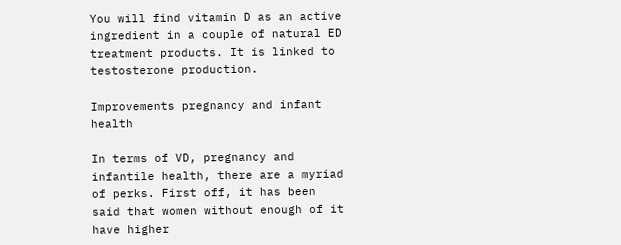You will find vitamin D as an active ingredient in a couple of natural ED treatment products. It is linked to testosterone production.

Improvements pregnancy and infant health

In terms of VD, pregnancy and infantile health, there are a myriad of perks. First off, it has been said that women without enough of it have higher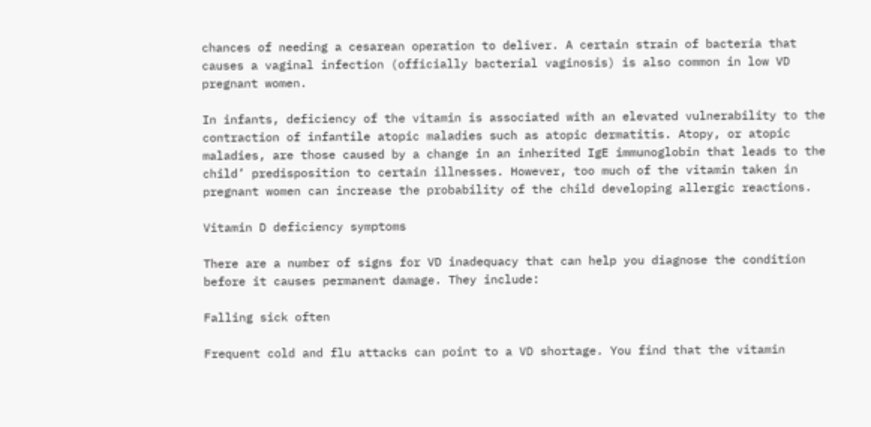chances of needing a cesarean operation to deliver. A certain strain of bacteria that causes a vaginal infection (officially bacterial vaginosis) is also common in low VD pregnant women.

In infants, deficiency of the vitamin is associated with an elevated vulnerability to the contraction of infantile atopic maladies such as atopic dermatitis. Atopy, or atopic maladies, are those caused by a change in an inherited IgE immunoglobin that leads to the child’ predisposition to certain illnesses. However, too much of the vitamin taken in pregnant women can increase the probability of the child developing allergic reactions.

Vitamin D deficiency symptoms

There are a number of signs for VD inadequacy that can help you diagnose the condition before it causes permanent damage. They include:

Falling sick often

Frequent cold and flu attacks can point to a VD shortage. You find that the vitamin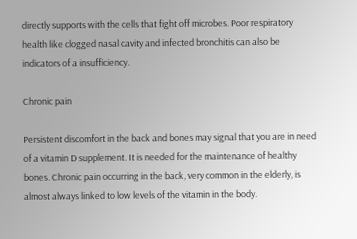directly supports with the cells that fight off microbes. Poor respiratory health like clogged nasal cavity and infected bronchitis can also be indicators of a insufficiency.

Chronic pain

Persistent discomfort in the back and bones may signal that you are in need of a vitamin D supplement. It is needed for the maintenance of healthy bones. Chronic pain occurring in the back, very common in the elderly, is almost always linked to low levels of the vitamin in the body.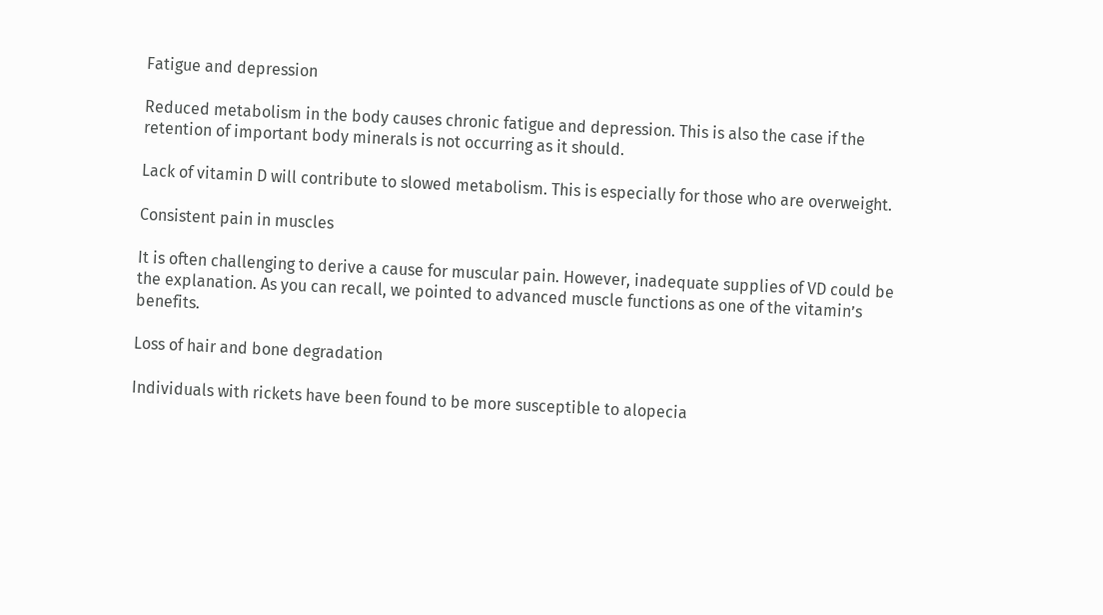Fatigue and depression

Reduced metabolism in the body causes chronic fatigue and depression. This is also the case if the retention of important body minerals is not occurring as it should.

Lack of vitamin D will contribute to slowed metabolism. This is especially for those who are overweight.

Consistent pain in muscles

It is often challenging to derive a cause for muscular pain. However, inadequate supplies of VD could be the explanation. As you can recall, we pointed to advanced muscle functions as one of the vitamin’s benefits.

Loss of hair and bone degradation

Individuals with rickets have been found to be more susceptible to alopecia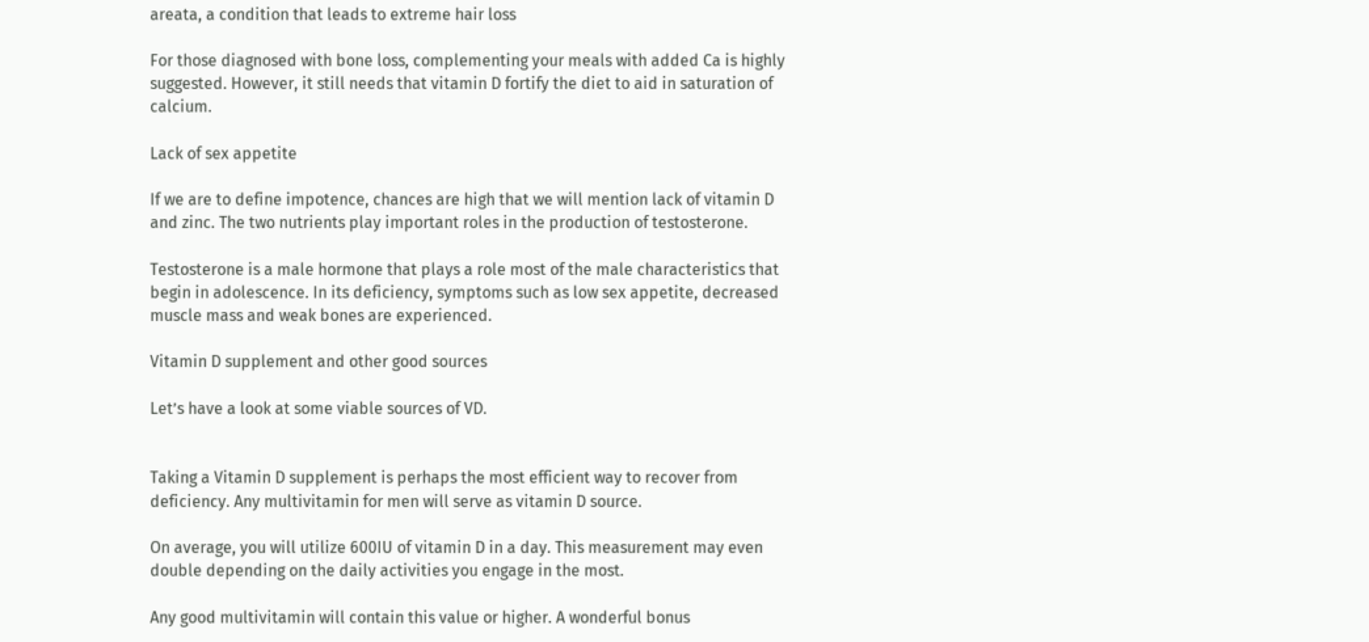areata, a condition that leads to extreme hair loss

For those diagnosed with bone loss, complementing your meals with added Ca is highly suggested. However, it still needs that vitamin D fortify the diet to aid in saturation of calcium.

Lack of sex appetite

If we are to define impotence, chances are high that we will mention lack of vitamin D and zinc. The two nutrients play important roles in the production of testosterone.

Testosterone is a male hormone that plays a role most of the male characteristics that begin in adolescence. In its deficiency, symptoms such as low sex appetite, decreased muscle mass and weak bones are experienced.

Vitamin D supplement and other good sources

Let’s have a look at some viable sources of VD.


Taking a Vitamin D supplement is perhaps the most efficient way to recover from deficiency. Any multivitamin for men will serve as vitamin D source.

On average, you will utilize 600IU of vitamin D in a day. This measurement may even double depending on the daily activities you engage in the most.

Any good multivitamin will contain this value or higher. A wonderful bonus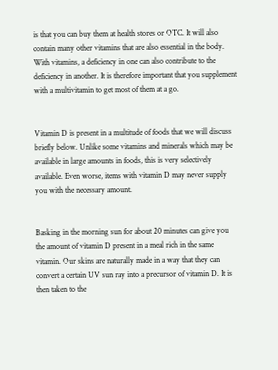is that you can buy them at health stores or OTC. It will also contain many other vitamins that are also essential in the body. With vitamins, a deficiency in one can also contribute to the deficiency in another. It is therefore important that you supplement with a multivitamin to get most of them at a go.


Vitamin D is present in a multitude of foods that we will discuss briefly below. Unlike some vitamins and minerals which may be available in large amounts in foods, this is very selectively available. Even worse, items with vitamin D may never supply you with the necessary amount.


Basking in the morning sun for about 20 minutes can give you the amount of vitamin D present in a meal rich in the same vitamin. Our skins are naturally made in a way that they can convert a certain UV sun ray into a precursor of vitamin D. It is then taken to the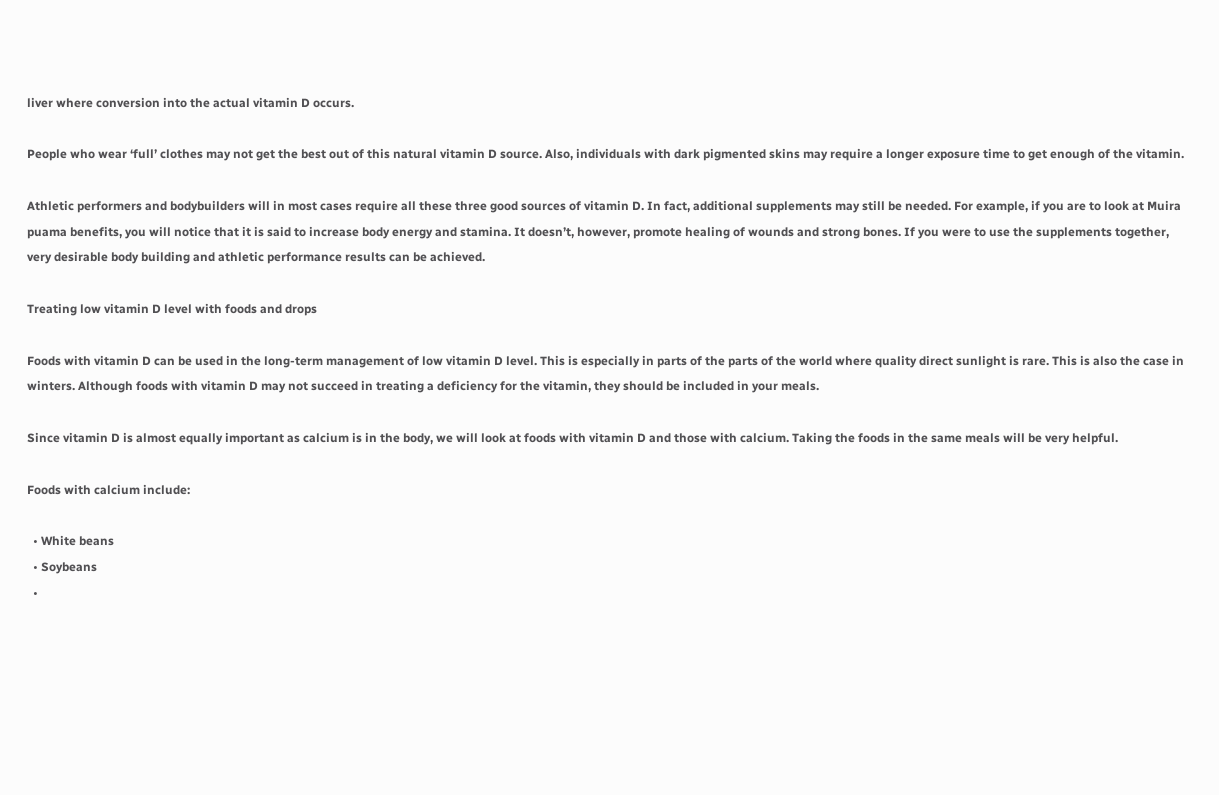liver where conversion into the actual vitamin D occurs.

People who wear ‘full’ clothes may not get the best out of this natural vitamin D source. Also, individuals with dark pigmented skins may require a longer exposure time to get enough of the vitamin.

Athletic performers and bodybuilders will in most cases require all these three good sources of vitamin D. In fact, additional supplements may still be needed. For example, if you are to look at Muira puama benefits, you will notice that it is said to increase body energy and stamina. It doesn’t, however, promote healing of wounds and strong bones. If you were to use the supplements together, very desirable body building and athletic performance results can be achieved.

Treating low vitamin D level with foods and drops

Foods with vitamin D can be used in the long-term management of low vitamin D level. This is especially in parts of the parts of the world where quality direct sunlight is rare. This is also the case in winters. Although foods with vitamin D may not succeed in treating a deficiency for the vitamin, they should be included in your meals.

Since vitamin D is almost equally important as calcium is in the body, we will look at foods with vitamin D and those with calcium. Taking the foods in the same meals will be very helpful.

Foods with calcium include:

  • White beans
  • Soybeans
  •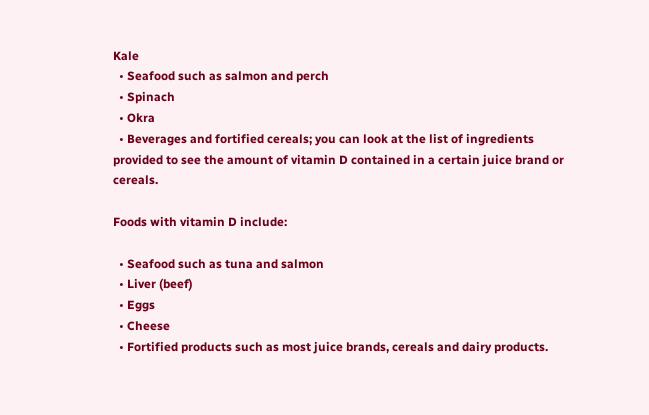Kale
  • Seafood such as salmon and perch
  • Spinach
  • Okra
  • Beverages and fortified cereals; you can look at the list of ingredients provided to see the amount of vitamin D contained in a certain juice brand or cereals.

Foods with vitamin D include:

  • Seafood such as tuna and salmon
  • Liver (beef)
  • Eggs
  • Cheese
  • Fortified products such as most juice brands, cereals and dairy products.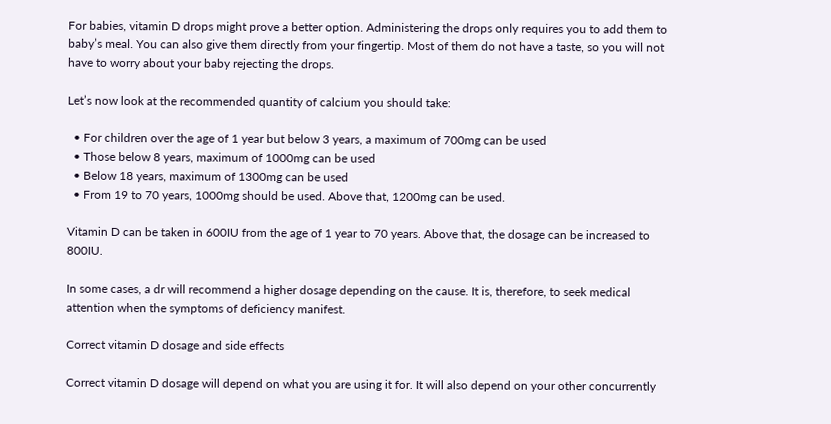For babies, vitamin D drops might prove a better option. Administering the drops only requires you to add them to baby’s meal. You can also give them directly from your fingertip. Most of them do not have a taste, so you will not have to worry about your baby rejecting the drops.

Let’s now look at the recommended quantity of calcium you should take:

  • For children over the age of 1 year but below 3 years, a maximum of 700mg can be used
  • Those below 8 years, maximum of 1000mg can be used
  • Below 18 years, maximum of 1300mg can be used
  • From 19 to 70 years, 1000mg should be used. Above that, 1200mg can be used.

Vitamin D can be taken in 600IU from the age of 1 year to 70 years. Above that, the dosage can be increased to 800IU.

In some cases, a dr will recommend a higher dosage depending on the cause. It is, therefore, to seek medical attention when the symptoms of deficiency manifest.

Correct vitamin D dosage and side effects

Correct vitamin D dosage will depend on what you are using it for. It will also depend on your other concurrently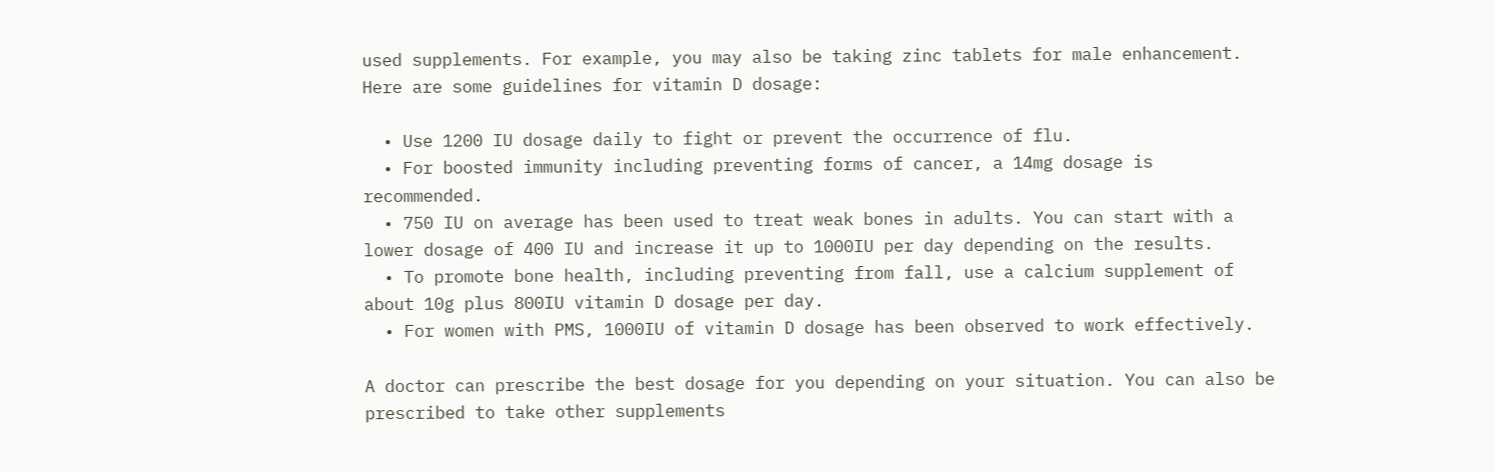used supplements. For example, you may also be taking zinc tablets for male enhancement. Here are some guidelines for vitamin D dosage:

  • Use 1200 IU dosage daily to fight or prevent the occurrence of flu.
  • For boosted immunity including preventing forms of cancer, a 14mg dosage is recommended.
  • 750 IU on average has been used to treat weak bones in adults. You can start with a lower dosage of 400 IU and increase it up to 1000IU per day depending on the results.
  • To promote bone health, including preventing from fall, use a calcium supplement of about 10g plus 800IU vitamin D dosage per day.
  • For women with PMS, 1000IU of vitamin D dosage has been observed to work effectively.

A doctor can prescribe the best dosage for you depending on your situation. You can also be prescribed to take other supplements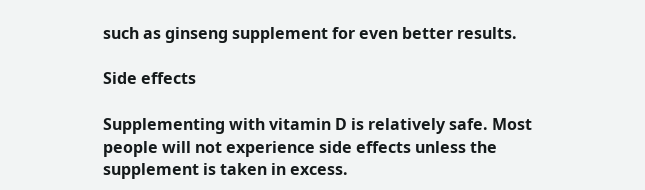such as ginseng supplement for even better results.

Side effects

Supplementing with vitamin D is relatively safe. Most people will not experience side effects unless the supplement is taken in excess.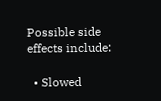Possible side effects include:

  • Slowed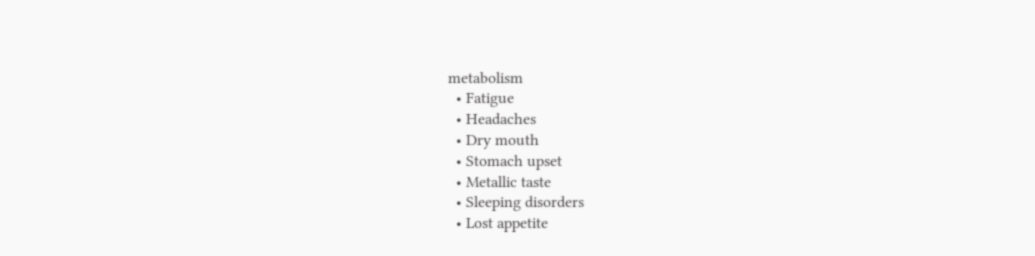metabolism
  • Fatigue
  • Headaches
  • Dry mouth
  • Stomach upset
  • Metallic taste
  • Sleeping disorders
  • Lost appetite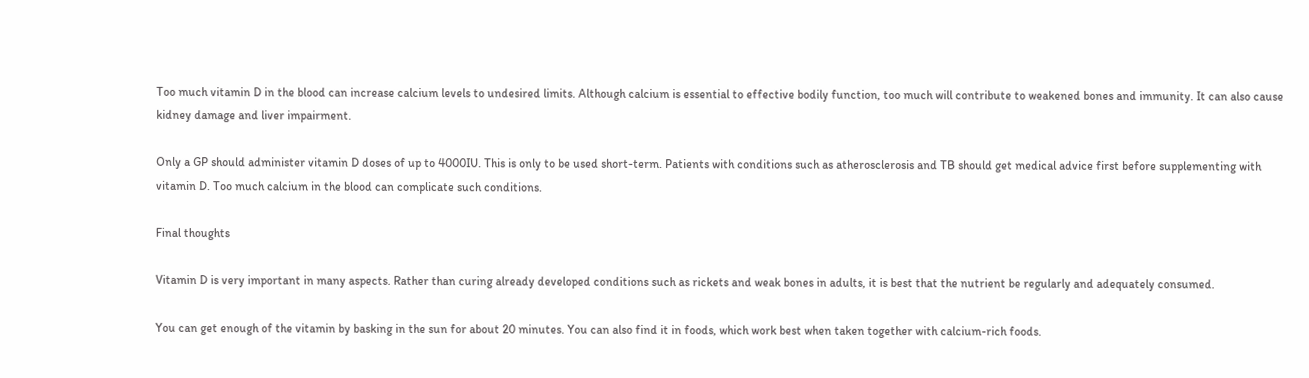Too much vitamin D in the blood can increase calcium levels to undesired limits. Although calcium is essential to effective bodily function, too much will contribute to weakened bones and immunity. It can also cause kidney damage and liver impairment.

Only a GP should administer vitamin D doses of up to 4000IU. This is only to be used short-term. Patients with conditions such as atherosclerosis and TB should get medical advice first before supplementing with vitamin D. Too much calcium in the blood can complicate such conditions.

Final thoughts

Vitamin D is very important in many aspects. Rather than curing already developed conditions such as rickets and weak bones in adults, it is best that the nutrient be regularly and adequately consumed.

You can get enough of the vitamin by basking in the sun for about 20 minutes. You can also find it in foods, which work best when taken together with calcium-rich foods.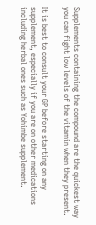Supplements containing the compound are the quickest way you can fight low levels of the vitamin when they present.

It is best to consult your GP before starting on any supplement, especially if you are on other medications including herbal ones such as Yohimbe supplement.